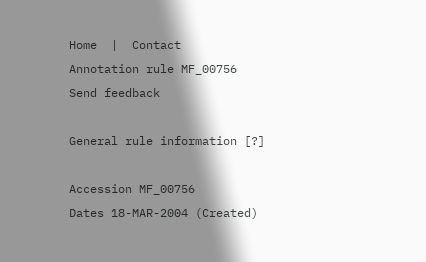Home  |  Contact
Annotation rule MF_00756
Send feedback

General rule information [?]

Accession MF_00756
Dates 18-MAR-2004 (Created)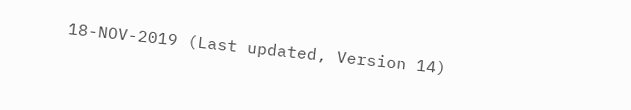18-NOV-2019 (Last updated, Version 14)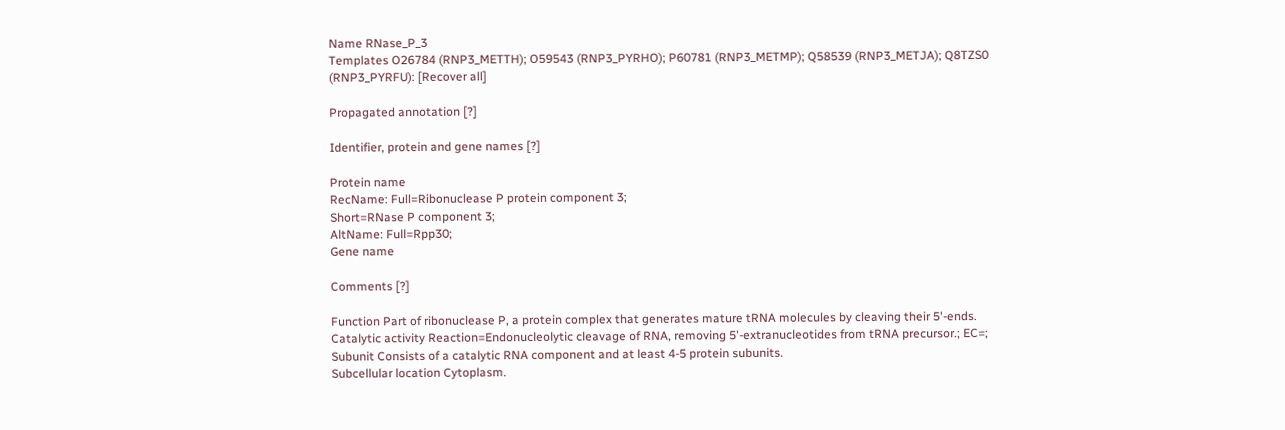Name RNase_P_3
Templates O26784 (RNP3_METTH); O59543 (RNP3_PYRHO); P60781 (RNP3_METMP); Q58539 (RNP3_METJA); Q8TZS0 (RNP3_PYRFU): [Recover all]

Propagated annotation [?]

Identifier, protein and gene names [?]

Protein name
RecName: Full=Ribonuclease P protein component 3;
Short=RNase P component 3;
AltName: Full=Rpp30;
Gene name

Comments [?]

Function Part of ribonuclease P, a protein complex that generates mature tRNA molecules by cleaving their 5'-ends.
Catalytic activity Reaction=Endonucleolytic cleavage of RNA, removing 5'-extranucleotides from tRNA precursor.; EC=;
Subunit Consists of a catalytic RNA component and at least 4-5 protein subunits.
Subcellular location Cytoplasm.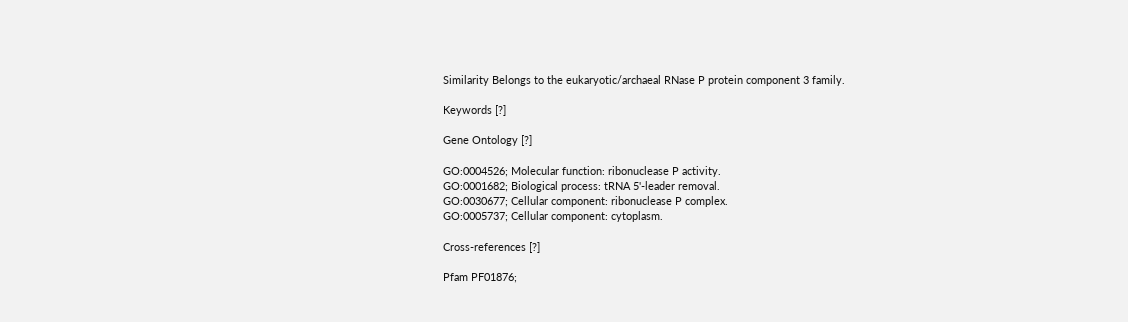Similarity Belongs to the eukaryotic/archaeal RNase P protein component 3 family.

Keywords [?]

Gene Ontology [?]

GO:0004526; Molecular function: ribonuclease P activity.
GO:0001682; Biological process: tRNA 5'-leader removal.
GO:0030677; Cellular component: ribonuclease P complex.
GO:0005737; Cellular component: cytoplasm.

Cross-references [?]

Pfam PF01876;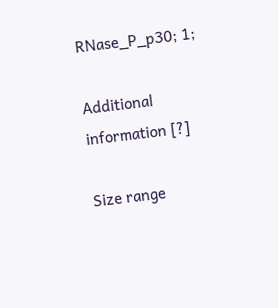RNase_P_p30; 1;

Additional information [?]

Size range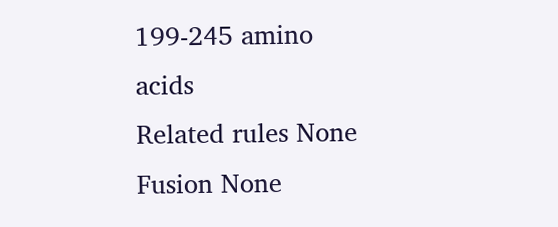199-245 amino acids
Related rules None
Fusion None